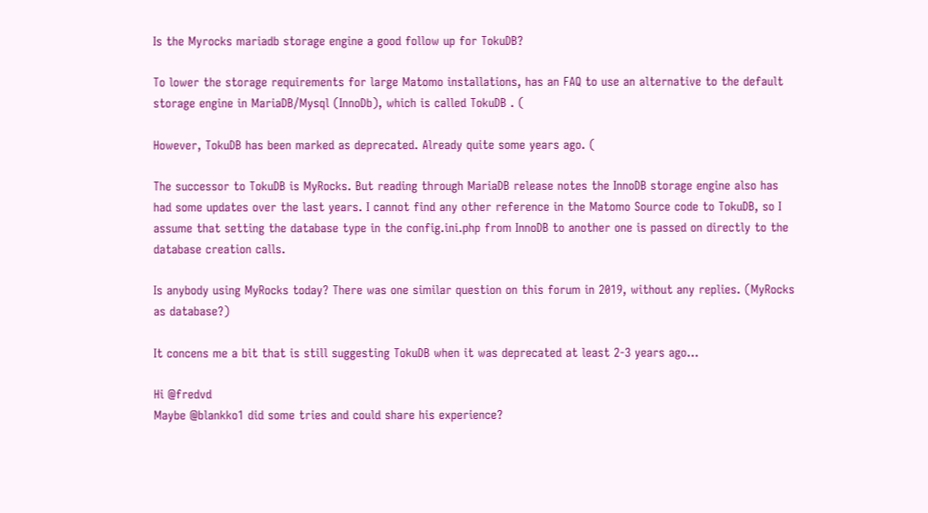Is the Myrocks mariadb storage engine a good follow up for TokuDB?

To lower the storage requirements for large Matomo installations, has an FAQ to use an alternative to the default storage engine in MariaDB/Mysql (InnoDb), which is called TokuDB . (

However, TokuDB has been marked as deprecated. Already quite some years ago. (

The successor to TokuDB is MyRocks. But reading through MariaDB release notes the InnoDB storage engine also has had some updates over the last years. I cannot find any other reference in the Matomo Source code to TokuDB, so I assume that setting the database type in the config.ini.php from InnoDB to another one is passed on directly to the database creation calls.

Is anybody using MyRocks today? There was one similar question on this forum in 2019, without any replies. (MyRocks as database?)

It concens me a bit that is still suggesting TokuDB when it was deprecated at least 2-3 years ago…

Hi @fredvd
Maybe @blankko1 did some tries and could share his experience?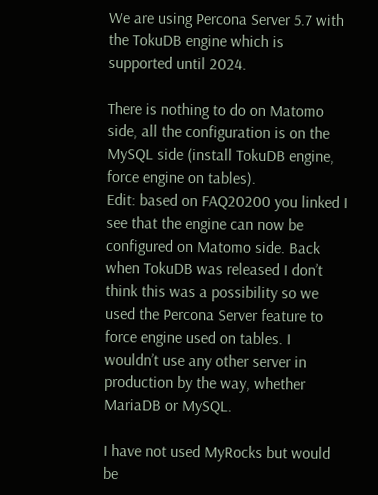We are using Percona Server 5.7 with the TokuDB engine which is supported until 2024.

There is nothing to do on Matomo side, all the configuration is on the MySQL side (install TokuDB engine, force engine on tables).
Edit: based on FAQ20200 you linked I see that the engine can now be configured on Matomo side. Back when TokuDB was released I don’t think this was a possibility so we used the Percona Server feature to force engine used on tables. I wouldn’t use any other server in production by the way, whether MariaDB or MySQL.

I have not used MyRocks but would be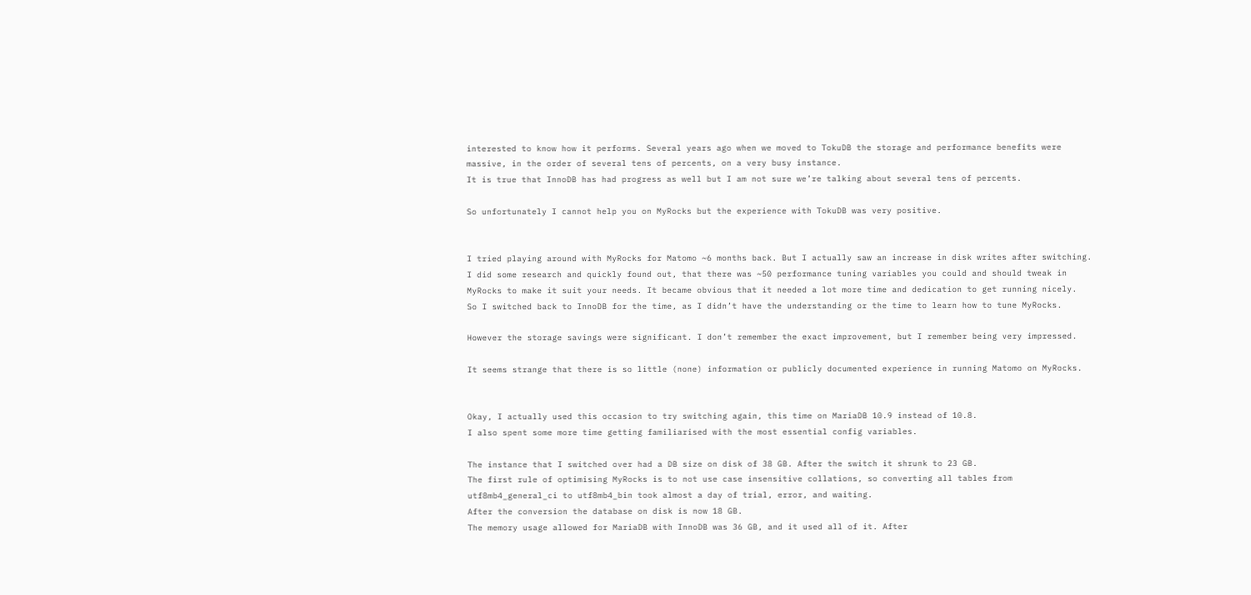interested to know how it performs. Several years ago when we moved to TokuDB the storage and performance benefits were massive, in the order of several tens of percents, on a very busy instance.
It is true that InnoDB has had progress as well but I am not sure we’re talking about several tens of percents.

So unfortunately I cannot help you on MyRocks but the experience with TokuDB was very positive.


I tried playing around with MyRocks for Matomo ~6 months back. But I actually saw an increase in disk writes after switching.
I did some research and quickly found out, that there was ~50 performance tuning variables you could and should tweak in MyRocks to make it suit your needs. It became obvious that it needed a lot more time and dedication to get running nicely.
So I switched back to InnoDB for the time, as I didn’t have the understanding or the time to learn how to tune MyRocks.

However the storage savings were significant. I don’t remember the exact improvement, but I remember being very impressed.

It seems strange that there is so little (none) information or publicly documented experience in running Matomo on MyRocks.


Okay, I actually used this occasion to try switching again, this time on MariaDB 10.9 instead of 10.8.
I also spent some more time getting familiarised with the most essential config variables.

The instance that I switched over had a DB size on disk of 38 GB. After the switch it shrunk to 23 GB.
The first rule of optimising MyRocks is to not use case insensitive collations, so converting all tables from utf8mb4_general_ci to utf8mb4_bin took almost a day of trial, error, and waiting.
After the conversion the database on disk is now 18 GB.
The memory usage allowed for MariaDB with InnoDB was 36 GB, and it used all of it. After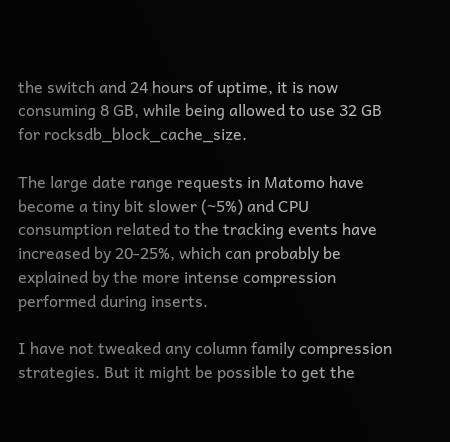the switch and 24 hours of uptime, it is now consuming 8 GB, while being allowed to use 32 GB for rocksdb_block_cache_size.

The large date range requests in Matomo have become a tiny bit slower (~5%) and CPU consumption related to the tracking events have increased by 20-25%, which can probably be explained by the more intense compression performed during inserts.

I have not tweaked any column family compression strategies. But it might be possible to get the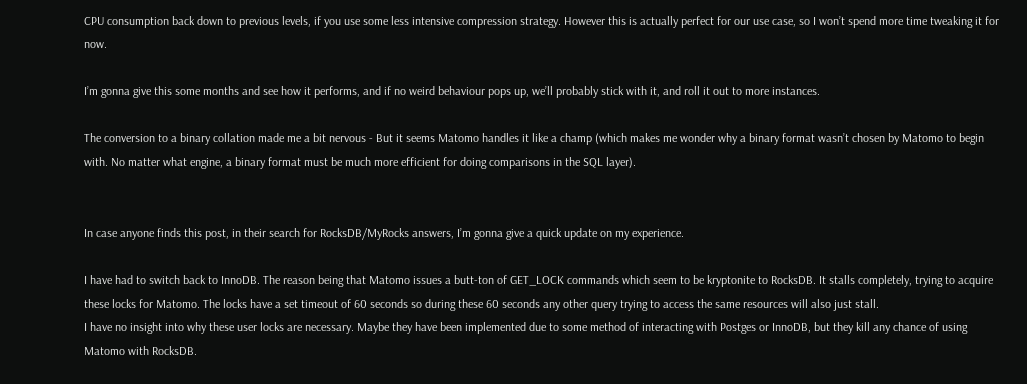CPU consumption back down to previous levels, if you use some less intensive compression strategy. However this is actually perfect for our use case, so I won’t spend more time tweaking it for now.

I’m gonna give this some months and see how it performs, and if no weird behaviour pops up, we’ll probably stick with it, and roll it out to more instances.

The conversion to a binary collation made me a bit nervous - But it seems Matomo handles it like a champ (which makes me wonder why a binary format wasn’t chosen by Matomo to begin with. No matter what engine, a binary format must be much more efficient for doing comparisons in the SQL layer).


In case anyone finds this post, in their search for RocksDB/MyRocks answers, I’m gonna give a quick update on my experience.

I have had to switch back to InnoDB. The reason being that Matomo issues a butt-ton of GET_LOCK commands which seem to be kryptonite to RocksDB. It stalls completely, trying to acquire these locks for Matomo. The locks have a set timeout of 60 seconds so during these 60 seconds any other query trying to access the same resources will also just stall.
I have no insight into why these user locks are necessary. Maybe they have been implemented due to some method of interacting with Postges or InnoDB, but they kill any chance of using Matomo with RocksDB.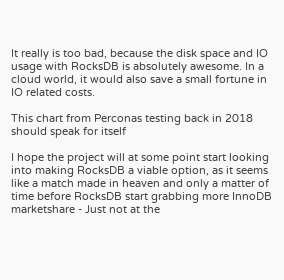It really is too bad, because the disk space and IO usage with RocksDB is absolutely awesome. In a cloud world, it would also save a small fortune in IO related costs.

This chart from Perconas testing back in 2018 should speak for itself

I hope the project will at some point start looking into making RocksDB a viable option, as it seems like a match made in heaven and only a matter of time before RocksDB start grabbing more InnoDB marketshare - Just not at the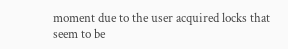moment due to the user acquired locks that seem to be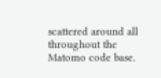scattered around all throughout the Matomo code base.